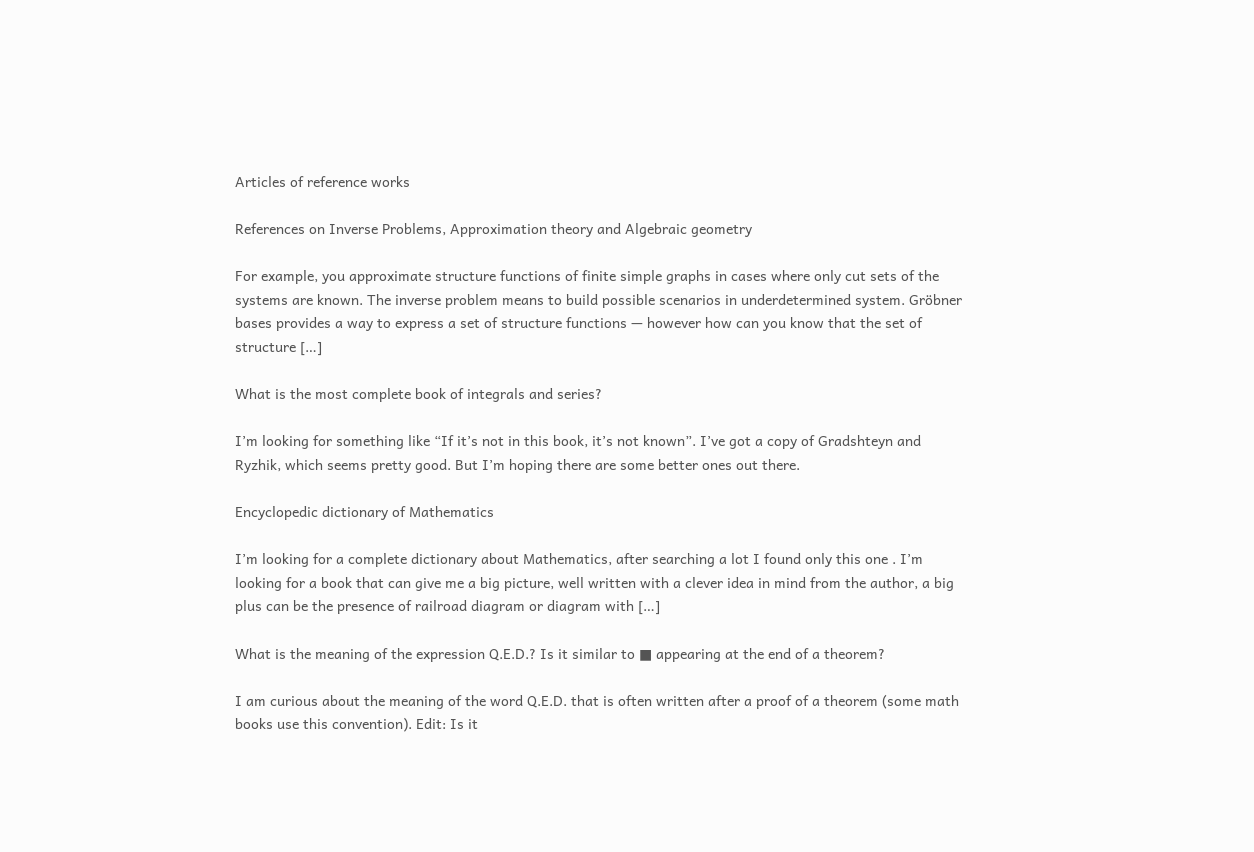Articles of reference works

References on Inverse Problems, Approximation theory and Algebraic geometry

For example, you approximate structure functions of finite simple graphs in cases where only cut sets of the systems are known. The inverse problem means to build possible scenarios in underdetermined system. Gröbner bases provides a way to express a set of structure functions — however how can you know that the set of structure […]

What is the most complete book of integrals and series?

I’m looking for something like “If it’s not in this book, it’s not known”. I’ve got a copy of Gradshteyn and Ryzhik, which seems pretty good. But I’m hoping there are some better ones out there.

Encyclopedic dictionary of Mathematics

I’m looking for a complete dictionary about Mathematics, after searching a lot I found only this one . I’m looking for a book that can give me a big picture, well written with a clever idea in mind from the author, a big plus can be the presence of railroad diagram or diagram with […]

What is the meaning of the expression Q.E.D.? Is it similar to ■ appearing at the end of a theorem?

I am curious about the meaning of the word Q.E.D. that is often written after a proof of a theorem (some math books use this convention). Edit: Is it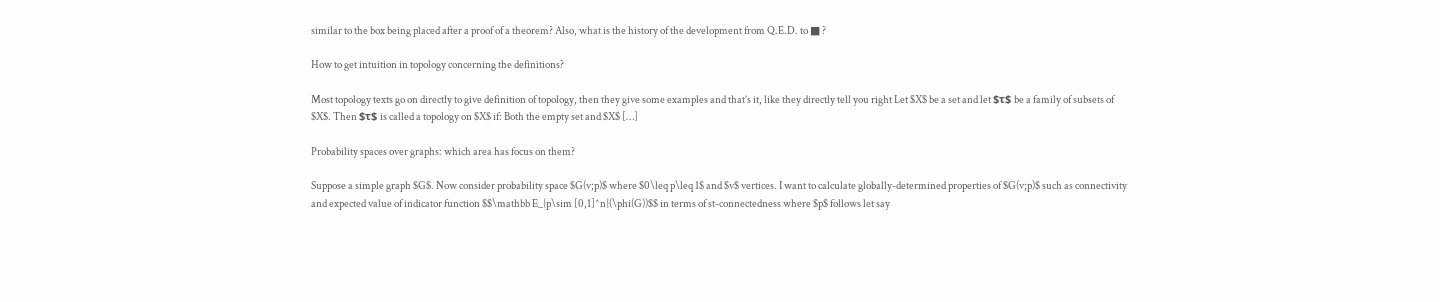similar to the box being placed after a proof of a theorem? Also, what is the history of the development from Q.E.D. to ■ ?

How to get intuition in topology concerning the definitions?

Most topology texts go on directly to give definition of topology, then they give some examples and that’s it, like they directly tell you right Let $X$ be a set and let $τ$ be a family of subsets of $X$. Then $τ$ is called a topology on $X$ if: Both the empty set and $X$ […]

Probability spaces over graphs: which area has focus on them?

Suppose a simple graph $G$. Now consider probability space $G(v;p)$ where $0\leq p\leq 1$ and $v$ vertices. I want to calculate globally-determined properties of $G(v;p)$ such as connectivity and expected value of indicator function $$\mathbb E_{p\sim [0,1]^n}(\phi(G))$$ in terms of st-connectedness where $p$ follows let say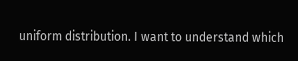uniform distribution. I want to understand which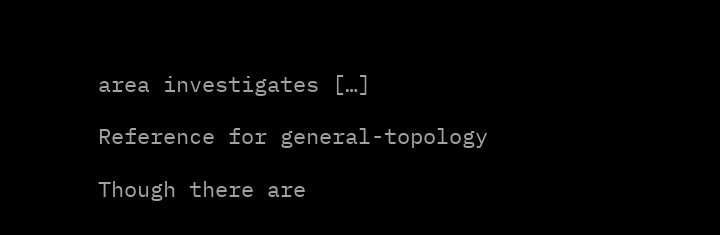area investigates […]

Reference for general-topology

Though there are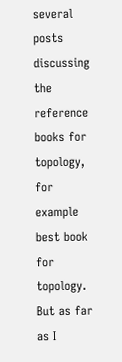several posts discussing the reference books for topology, for example best book for topology. But as far as I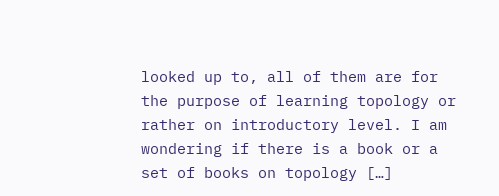looked up to, all of them are for the purpose of learning topology or rather on introductory level. I am wondering if there is a book or a set of books on topology […]